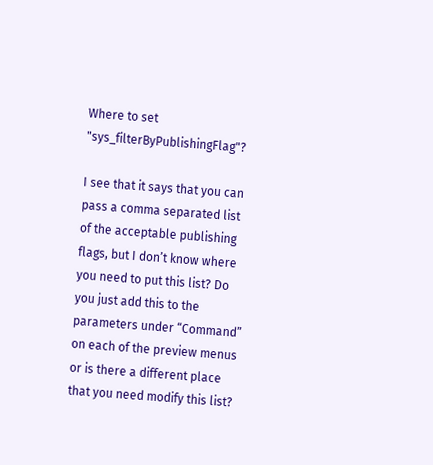Where to set "sys_filterByPublishingFlag"?

I see that it says that you can pass a comma separated list of the acceptable publishing flags, but I don’t know where you need to put this list? Do you just add this to the parameters under “Command” on each of the preview menus or is there a different place that you need modify this list?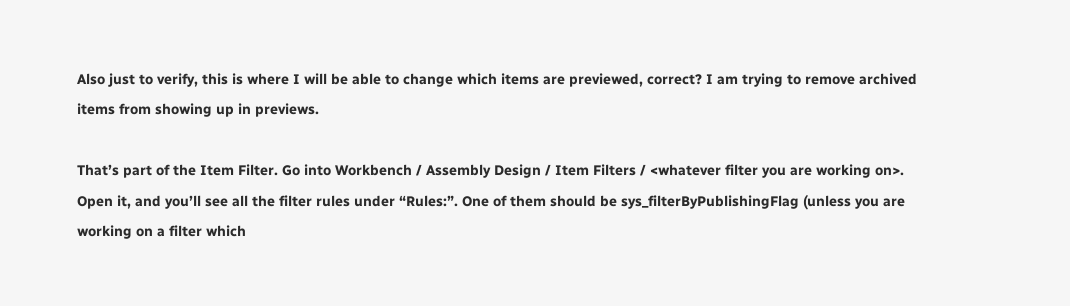Also just to verify, this is where I will be able to change which items are previewed, correct? I am trying to remove archived items from showing up in previews.

That’s part of the Item Filter. Go into Workbench / Assembly Design / Item Filters / <whatever filter you are working on>. Open it, and you’ll see all the filter rules under “Rules:”. One of them should be sys_filterByPublishingFlag (unless you are working on a filter which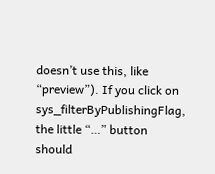doesn’t use this, like “preview”). If you click on sys_filterByPublishingFlag, the little “…” button should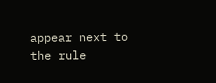appear next to the rule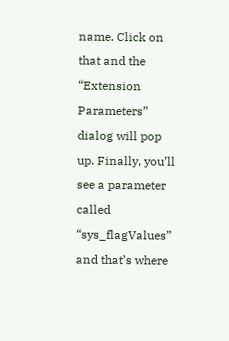name. Click on that and the “Extension Parameters” dialog will pop up. Finally, you’ll see a parameter called “sys_flagValues” and that’s where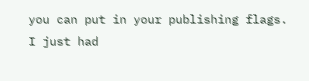you can put in your publishing flags. I just had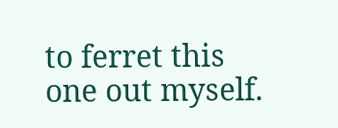to ferret this one out myself.